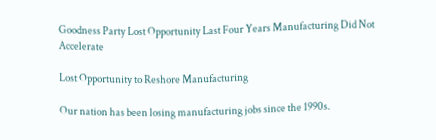Goodness Party Lost Opportunity Last Four Years Manufacturing Did Not Accelerate

Lost Opportunity to Reshore Manufacturing

Our nation has been losing manufacturing jobs since the 1990s.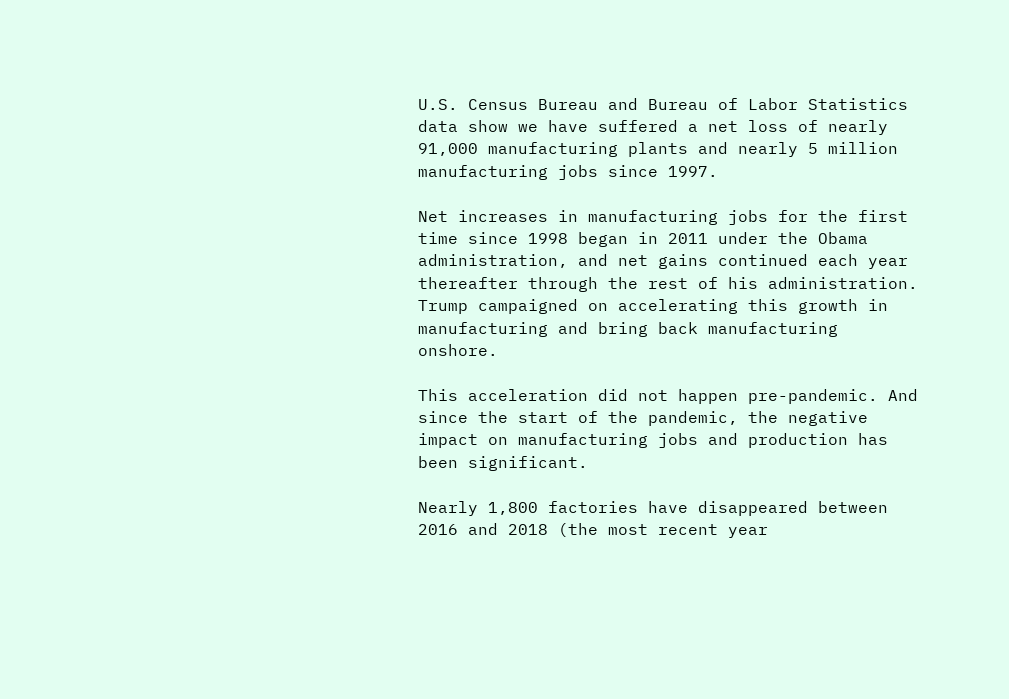U.S. Census Bureau and Bureau of Labor Statistics data show we have suffered a net loss of nearly 91,000 manufacturing plants and nearly 5 million manufacturing jobs since 1997.

Net increases in manufacturing jobs for the first time since 1998 began in 2011 under the Obama administration, and net gains continued each year thereafter through the rest of his administration. Trump campaigned on accelerating this growth in manufacturing and bring back manufacturing onshore.

This acceleration did not happen pre-pandemic. And since the start of the pandemic, the negative impact on manufacturing jobs and production has been significant.

Nearly 1,800 factories have disappeared between 2016 and 2018 (the most recent year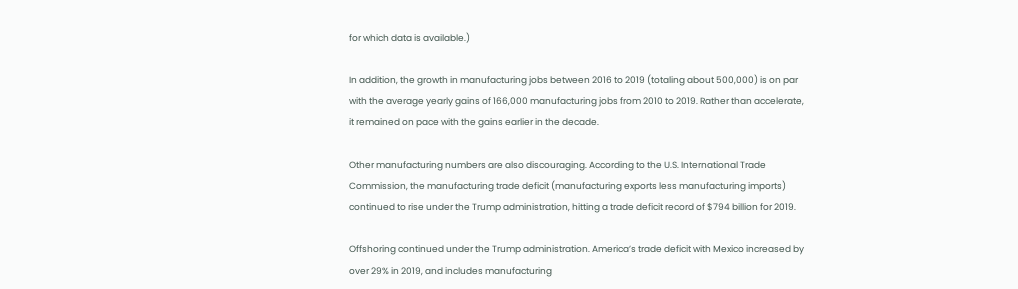for which data is available.)

In addition, the growth in manufacturing jobs between 2016 to 2019 (totaling about 500,000) is on par with the average yearly gains of 166,000 manufacturing jobs from 2010 to 2019. Rather than accelerate, it remained on pace with the gains earlier in the decade.

Other manufacturing numbers are also discouraging. According to the U.S. International Trade Commission, the manufacturing trade deficit (manufacturing exports less manufacturing imports) continued to rise under the Trump administration, hitting a trade deficit record of $794 billion for 2019.

Offshoring continued under the Trump administration. America’s trade deficit with Mexico increased by over 29% in 2019, and includes manufacturing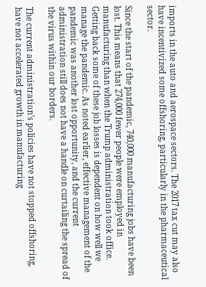imports in the auto and aerospace sectors. The 2017 tax cut may also have incentivized some offshoring, particularly in the pharmaceutical sector.

Since the start of the pandemic, 740,000 manufacturing jobs have been lost. This means that 274,000 fewer people were employed in manufacturing than when the Trump administration took office. Getting back some of these job losses is dependent on how well we manage the pandemic. As noted earlier, effective management of the pandemic was another lost opportunity, and the current administration still does not have a handle on curtailing the spread of the virus within our borders.

The current administration’s policies have not stopped offshoring, have not accelerated growth in manufacturing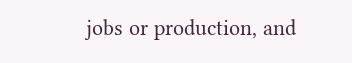jobs or production, and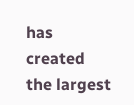has created the largest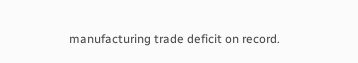manufacturing trade deficit on record.